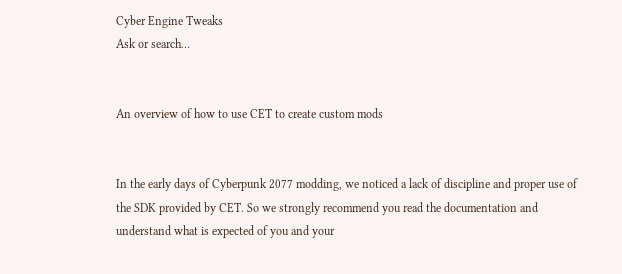Cyber Engine Tweaks
Ask or search…


An overview of how to use CET to create custom mods


In the early days of Cyberpunk 2077 modding, we noticed a lack of discipline and proper use of the SDK provided by CET. So we strongly recommend you read the documentation and understand what is expected of you and your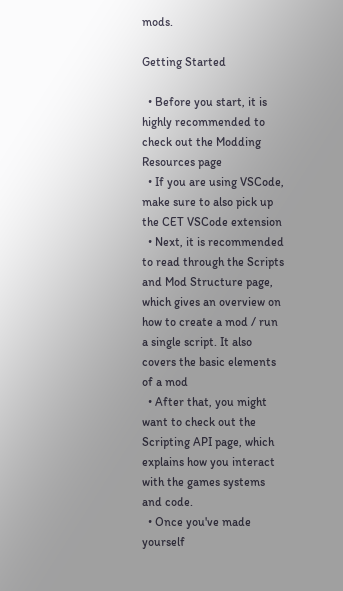mods.

Getting Started

  • Before you start, it is highly recommended to check out the Modding Resources page
  • If you are using VSCode, make sure to also pick up the CET VSCode extension
  • Next, it is recommended to read through the Scripts and Mod Structure page, which gives an overview on how to create a mod / run a single script. It also covers the basic elements of a mod
  • After that, you might want to check out the Scripting API page, which explains how you interact with the games systems and code.
  • Once you've made yourself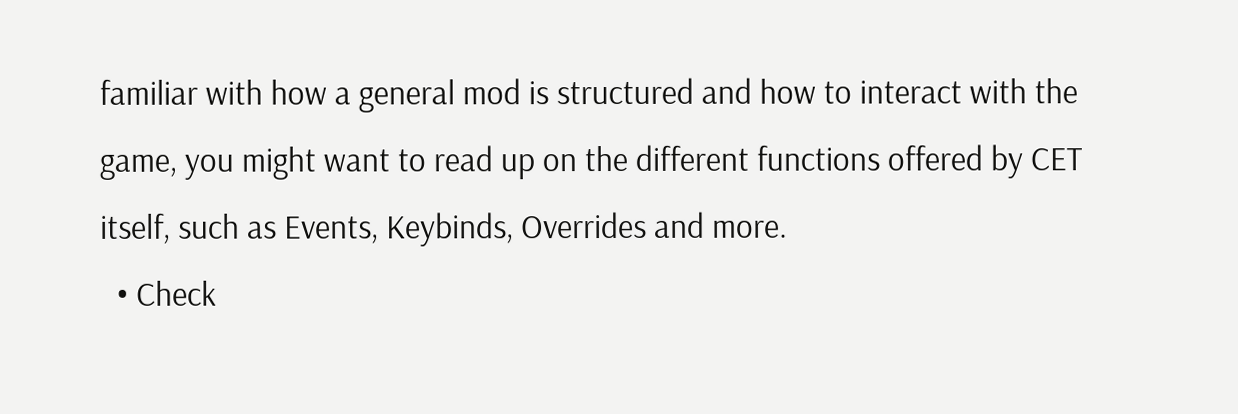familiar with how a general mod is structured and how to interact with the game, you might want to read up on the different functions offered by CET itself, such as Events, Keybinds, Overrides and more.
  • Check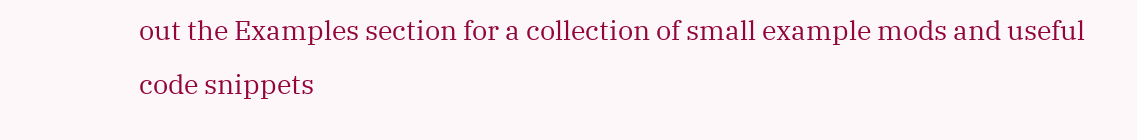out the Examples section for a collection of small example mods and useful code snippets